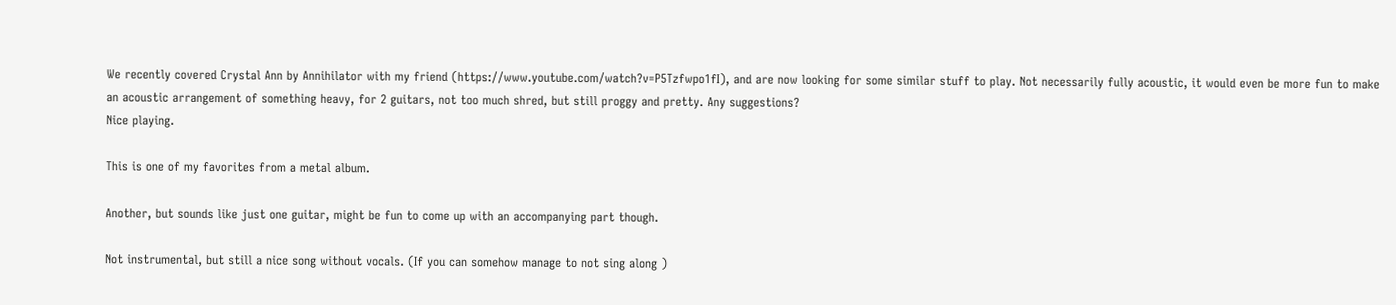We recently covered Crystal Ann by Annihilator with my friend (https://www.youtube.com/watch?v=P5Tzfwpo1fI), and are now looking for some similar stuff to play. Not necessarily fully acoustic, it would even be more fun to make an acoustic arrangement of something heavy, for 2 guitars, not too much shred, but still proggy and pretty. Any suggestions?
Nice playing.

This is one of my favorites from a metal album.

Another, but sounds like just one guitar, might be fun to come up with an accompanying part though.

Not instrumental, but still a nice song without vocals. (If you can somehow manage to not sing along )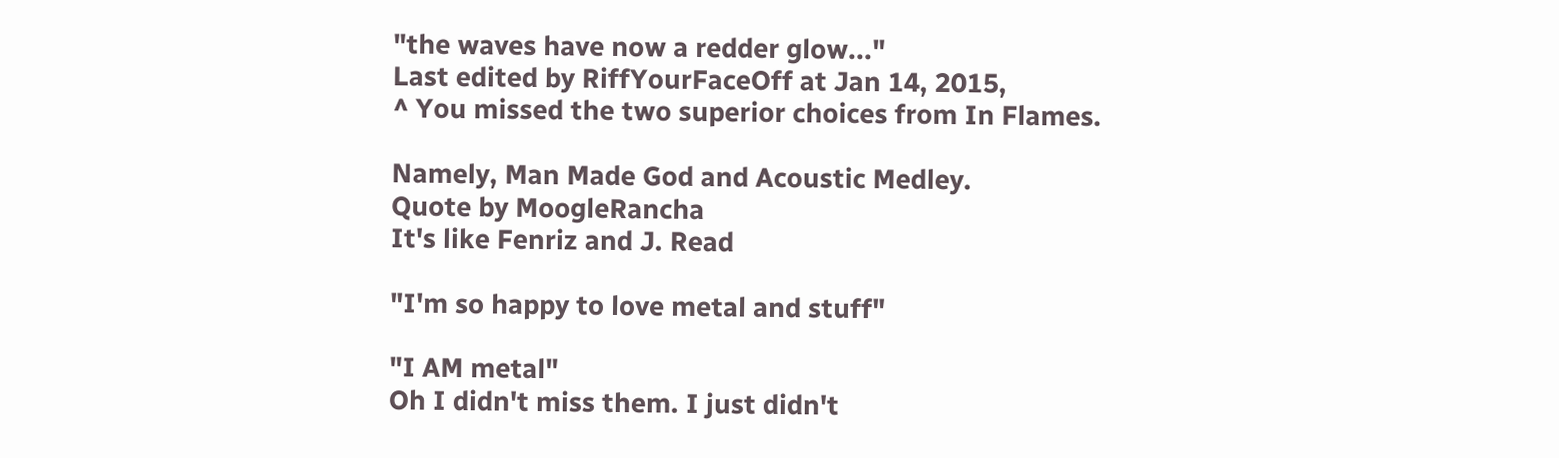"the waves have now a redder glow..."
Last edited by RiffYourFaceOff at Jan 14, 2015,
^ You missed the two superior choices from In Flames.

Namely, Man Made God and Acoustic Medley.
Quote by MoogleRancha
It's like Fenriz and J. Read

"I'm so happy to love metal and stuff"

"I AM metal"
Oh I didn't miss them. I just didn't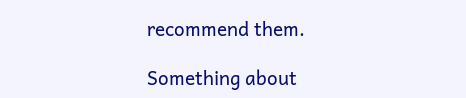recommend them.

Something about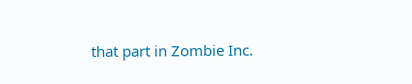that part in Zombie Inc.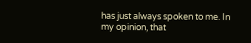has just always spoken to me. In my opinion, that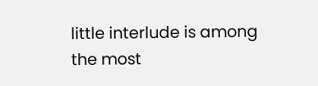little interlude is among the most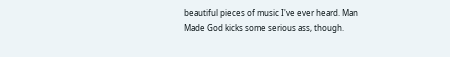beautiful pieces of music I've ever heard. Man Made God kicks some serious ass, though.